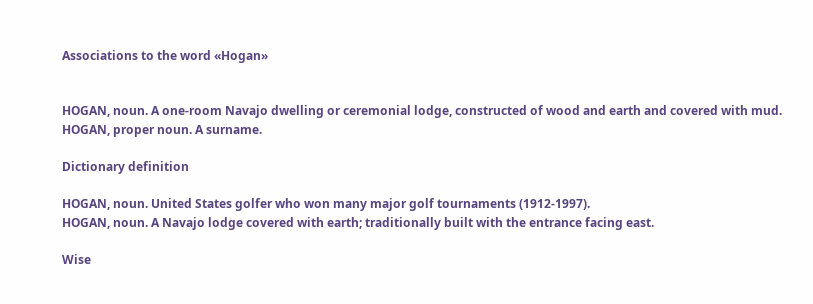Associations to the word «Hogan»


HOGAN, noun. A one-room Navajo dwelling or ceremonial lodge, constructed of wood and earth and covered with mud.
HOGAN, proper noun. A surname.

Dictionary definition

HOGAN, noun. United States golfer who won many major golf tournaments (1912-1997).
HOGAN, noun. A Navajo lodge covered with earth; traditionally built with the entrance facing east.

Wise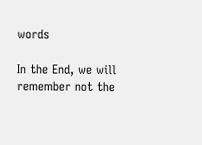words

In the End, we will remember not the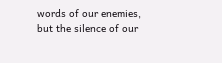words of our enemies, but the silence of our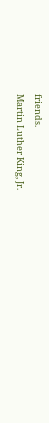friends.
Martin Luther King, Jr.